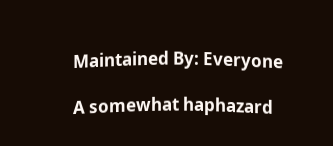Maintained By: Everyone

A somewhat haphazard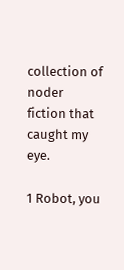collection of noder fiction that caught my eye.

1 Robot, you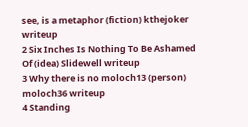see, is a metaphor (fiction) kthejoker writeup
2 Six Inches Is Nothing To Be Ashamed Of (idea) Slidewell writeup
3 Why there is no moloch13 (person) moloch36 writeup
4 Standing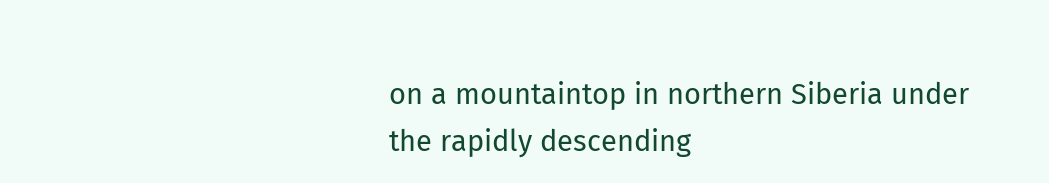on a mountaintop in northern Siberia under the rapidly descending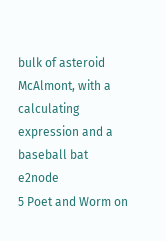bulk of asteroid McAlmont, with a calculating expression and a baseball bat   e2node
5 Poet and Worm on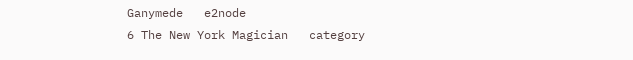Ganymede   e2node
6 The New York Magician   category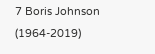7 Boris Johnson (1964-2019)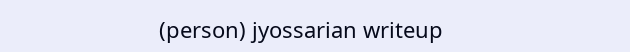(person) jyossarian writeup